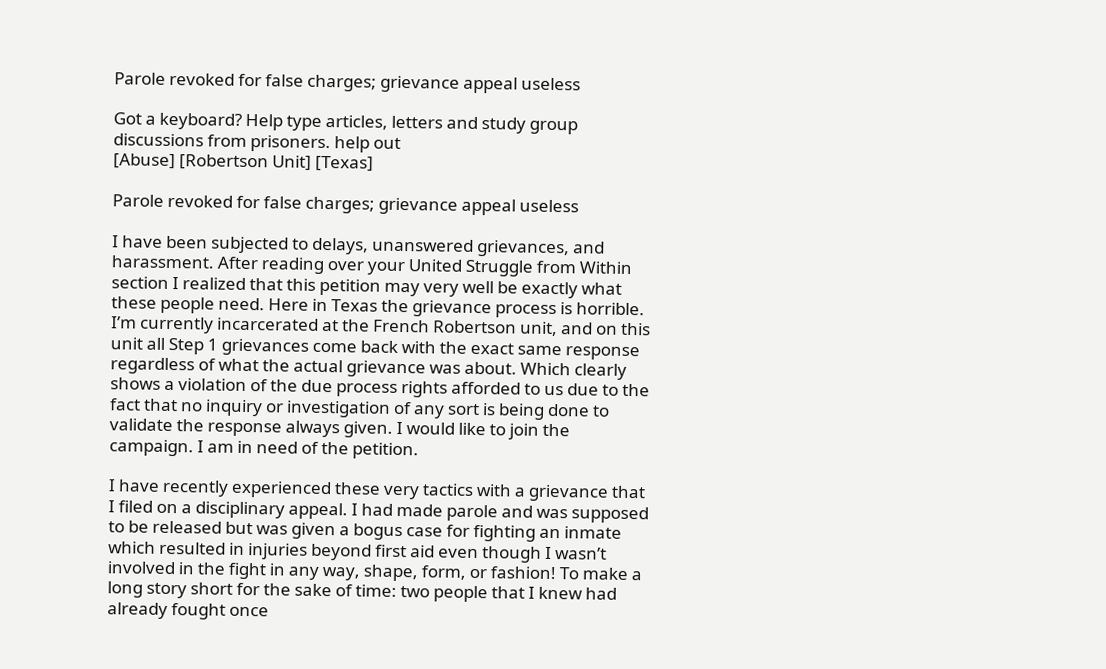Parole revoked for false charges; grievance appeal useless

Got a keyboard? Help type articles, letters and study group discussions from prisoners. help out
[Abuse] [Robertson Unit] [Texas]

Parole revoked for false charges; grievance appeal useless

I have been subjected to delays, unanswered grievances, and harassment. After reading over your United Struggle from Within section I realized that this petition may very well be exactly what these people need. Here in Texas the grievance process is horrible. I’m currently incarcerated at the French Robertson unit, and on this unit all Step 1 grievances come back with the exact same response regardless of what the actual grievance was about. Which clearly shows a violation of the due process rights afforded to us due to the fact that no inquiry or investigation of any sort is being done to validate the response always given. I would like to join the campaign. I am in need of the petition.

I have recently experienced these very tactics with a grievance that I filed on a disciplinary appeal. I had made parole and was supposed to be released but was given a bogus case for fighting an inmate which resulted in injuries beyond first aid even though I wasn’t involved in the fight in any way, shape, form, or fashion! To make a long story short for the sake of time: two people that I knew had already fought once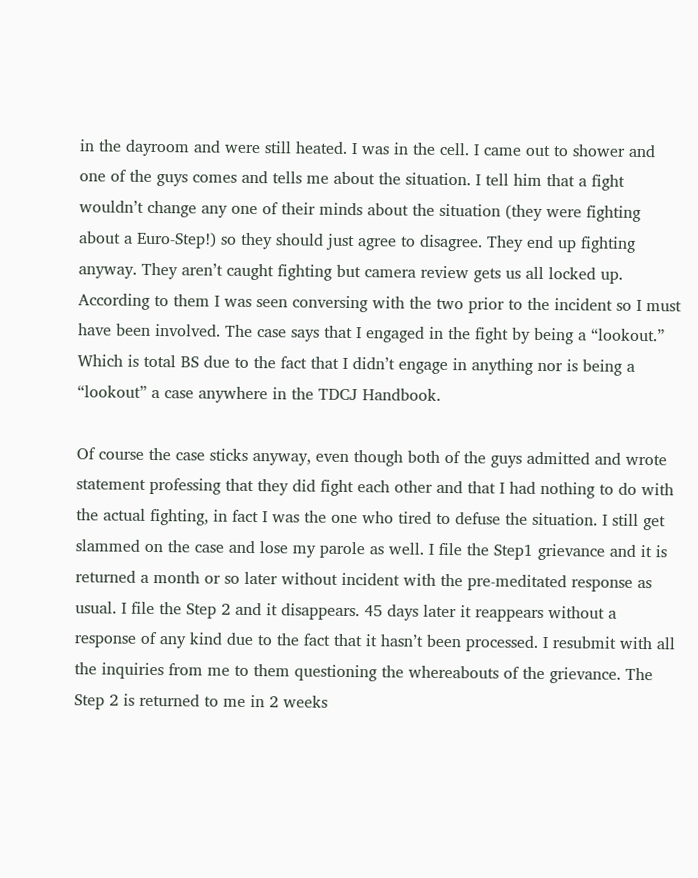in the dayroom and were still heated. I was in the cell. I came out to shower and one of the guys comes and tells me about the situation. I tell him that a fight wouldn’t change any one of their minds about the situation (they were fighting about a Euro-Step!) so they should just agree to disagree. They end up fighting anyway. They aren’t caught fighting but camera review gets us all locked up. According to them I was seen conversing with the two prior to the incident so I must have been involved. The case says that I engaged in the fight by being a “lookout.” Which is total BS due to the fact that I didn’t engage in anything nor is being a “lookout” a case anywhere in the TDCJ Handbook.

Of course the case sticks anyway, even though both of the guys admitted and wrote statement professing that they did fight each other and that I had nothing to do with the actual fighting, in fact I was the one who tired to defuse the situation. I still get slammed on the case and lose my parole as well. I file the Step1 grievance and it is returned a month or so later without incident with the pre-meditated response as usual. I file the Step 2 and it disappears. 45 days later it reappears without a response of any kind due to the fact that it hasn’t been processed. I resubmit with all the inquiries from me to them questioning the whereabouts of the grievance. The Step 2 is returned to me in 2 weeks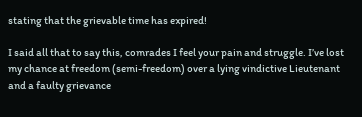stating that the grievable time has expired!

I said all that to say this, comrades I feel your pain and struggle. I’ve lost my chance at freedom (semi-freedom) over a lying vindictive Lieutenant and a faulty grievance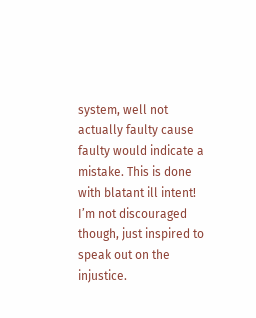system, well not actually faulty cause faulty would indicate a mistake. This is done with blatant ill intent! I’m not discouraged though, just inspired to speak out on the injustice.